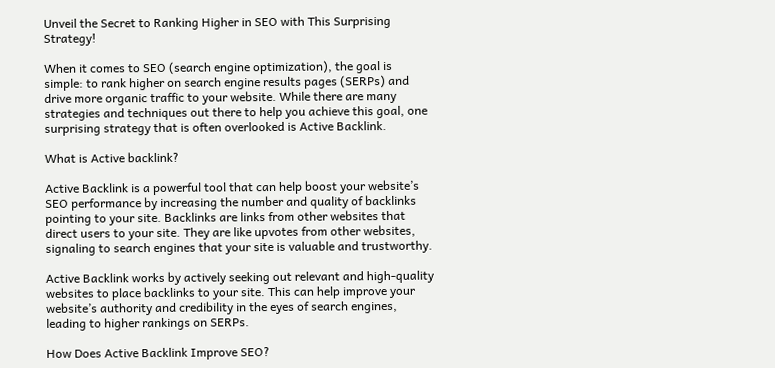Unveil the Secret to Ranking Higher in SEO with This Surprising Strategy!

When it comes to SEO (search engine optimization), the goal is simple: to rank higher on search engine results pages (SERPs) and drive more organic traffic to your website. While there are many strategies and techniques out there to help you achieve this goal, one surprising strategy that is often overlooked is Active Backlink.

What is Active backlink?

Active Backlink is a powerful tool that can help boost your website’s SEO performance by increasing the number and quality of backlinks pointing to your site. Backlinks are links from other websites that direct users to your site. They are like upvotes from other websites, signaling to search engines that your site is valuable and trustworthy.

Active Backlink works by actively seeking out relevant and high-quality websites to place backlinks to your site. This can help improve your website’s authority and credibility in the eyes of search engines, leading to higher rankings on SERPs.

How Does Active Backlink Improve SEO?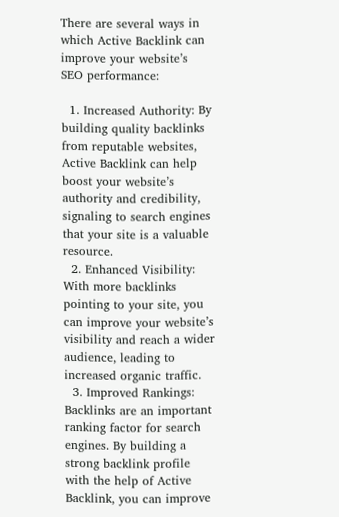There are several ways in which Active Backlink can improve your website’s SEO performance:

  1. Increased Authority: By building quality backlinks from reputable websites, Active Backlink can help boost your website’s authority and credibility, signaling to search engines that your site is a valuable resource.
  2. Enhanced Visibility: With more backlinks pointing to your site, you can improve your website’s visibility and reach a wider audience, leading to increased organic traffic.
  3. Improved Rankings: Backlinks are an important ranking factor for search engines. By building a strong backlink profile with the help of Active Backlink, you can improve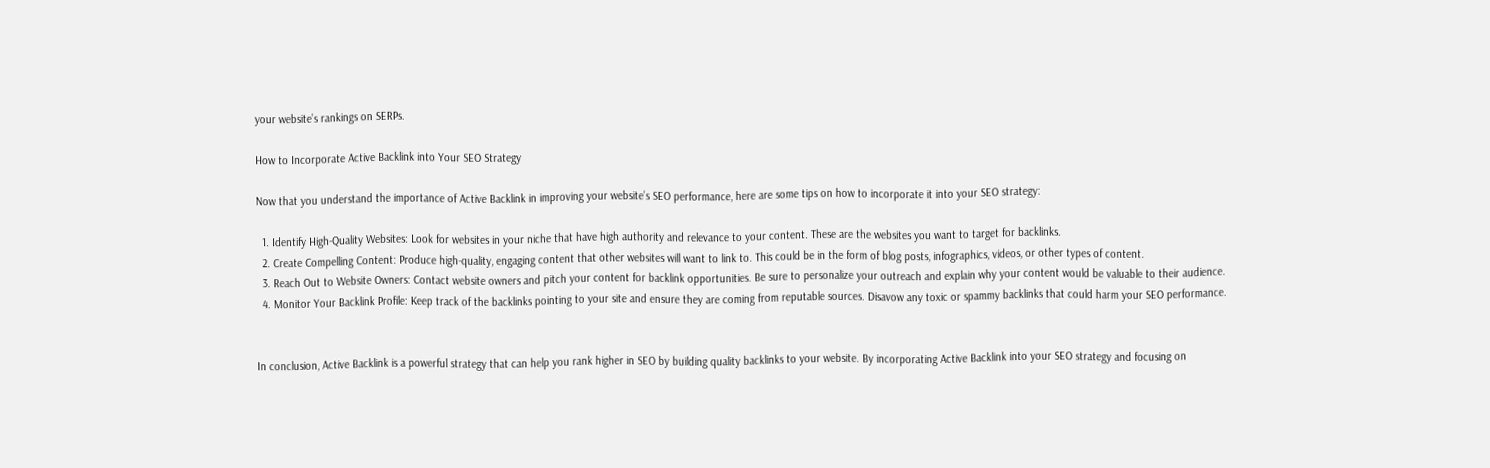your website’s rankings on SERPs.

How to Incorporate Active Backlink into Your SEO Strategy

Now that you understand the importance of Active Backlink in improving your website’s SEO performance, here are some tips on how to incorporate it into your SEO strategy:

  1. Identify High-Quality Websites: Look for websites in your niche that have high authority and relevance to your content. These are the websites you want to target for backlinks.
  2. Create Compelling Content: Produce high-quality, engaging content that other websites will want to link to. This could be in the form of blog posts, infographics, videos, or other types of content.
  3. Reach Out to Website Owners: Contact website owners and pitch your content for backlink opportunities. Be sure to personalize your outreach and explain why your content would be valuable to their audience.
  4. Monitor Your Backlink Profile: Keep track of the backlinks pointing to your site and ensure they are coming from reputable sources. Disavow any toxic or spammy backlinks that could harm your SEO performance.


In conclusion, Active Backlink is a powerful strategy that can help you rank higher in SEO by building quality backlinks to your website. By incorporating Active Backlink into your SEO strategy and focusing on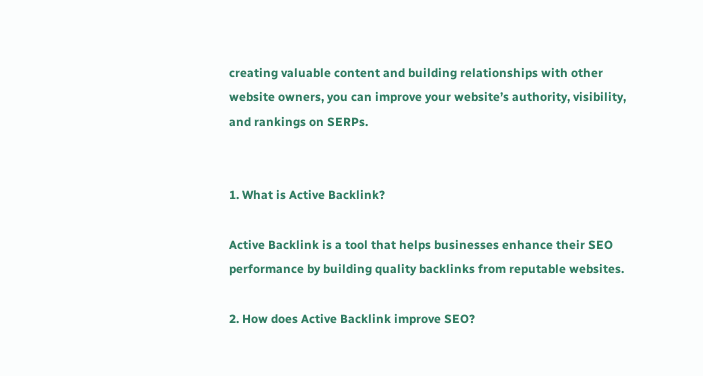creating valuable content and building relationships with other website owners, you can improve your website’s authority, visibility, and rankings on SERPs.


1. What is Active Backlink?

Active Backlink is a tool that helps businesses enhance their SEO performance by building quality backlinks from reputable websites.

2. How does Active Backlink improve SEO?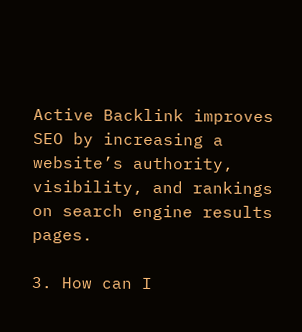Active Backlink improves SEO by increasing a website’s authority, visibility, and rankings on search engine results pages.

3. How can I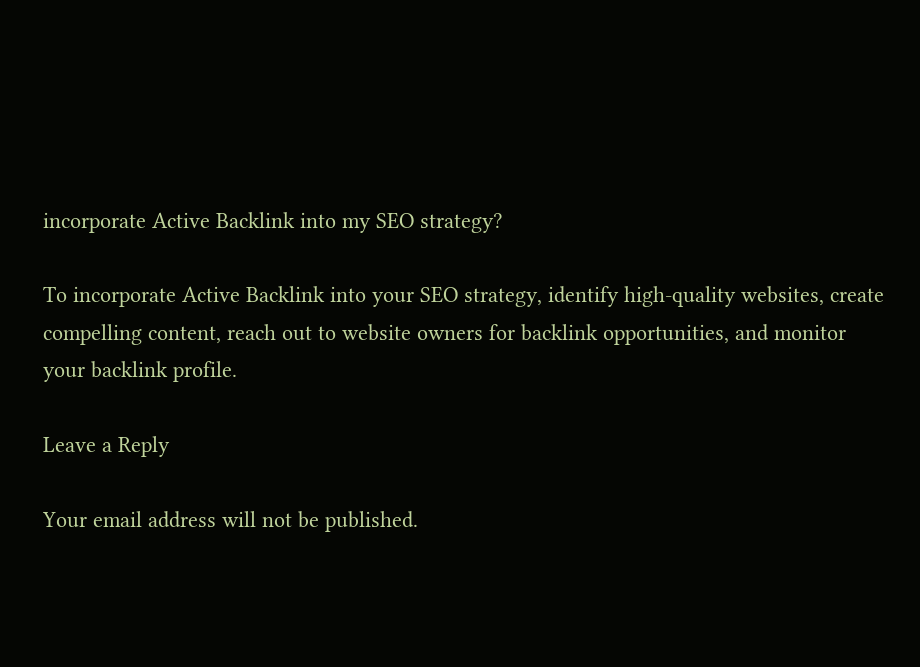incorporate Active Backlink into my SEO strategy?

To incorporate Active Backlink into your SEO strategy, identify high-quality websites, create compelling content, reach out to website owners for backlink opportunities, and monitor your backlink profile.

Leave a Reply

Your email address will not be published.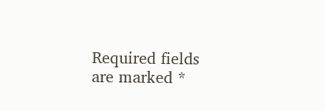Required fields are marked *